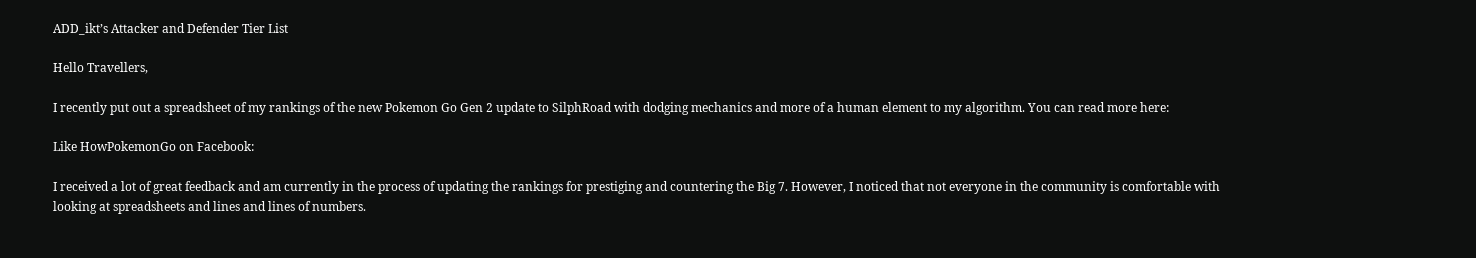ADD_ikt’s Attacker and Defender Tier List

Hello Travellers,

I recently put out a spreadsheet of my rankings of the new Pokemon Go Gen 2 update to SilphRoad with dodging mechanics and more of a human element to my algorithm. You can read more here:

Like HowPokemonGo on Facebook:

I received a lot of great feedback and am currently in the process of updating the rankings for prestiging and countering the Big 7. However, I noticed that not everyone in the community is comfortable with looking at spreadsheets and lines and lines of numbers.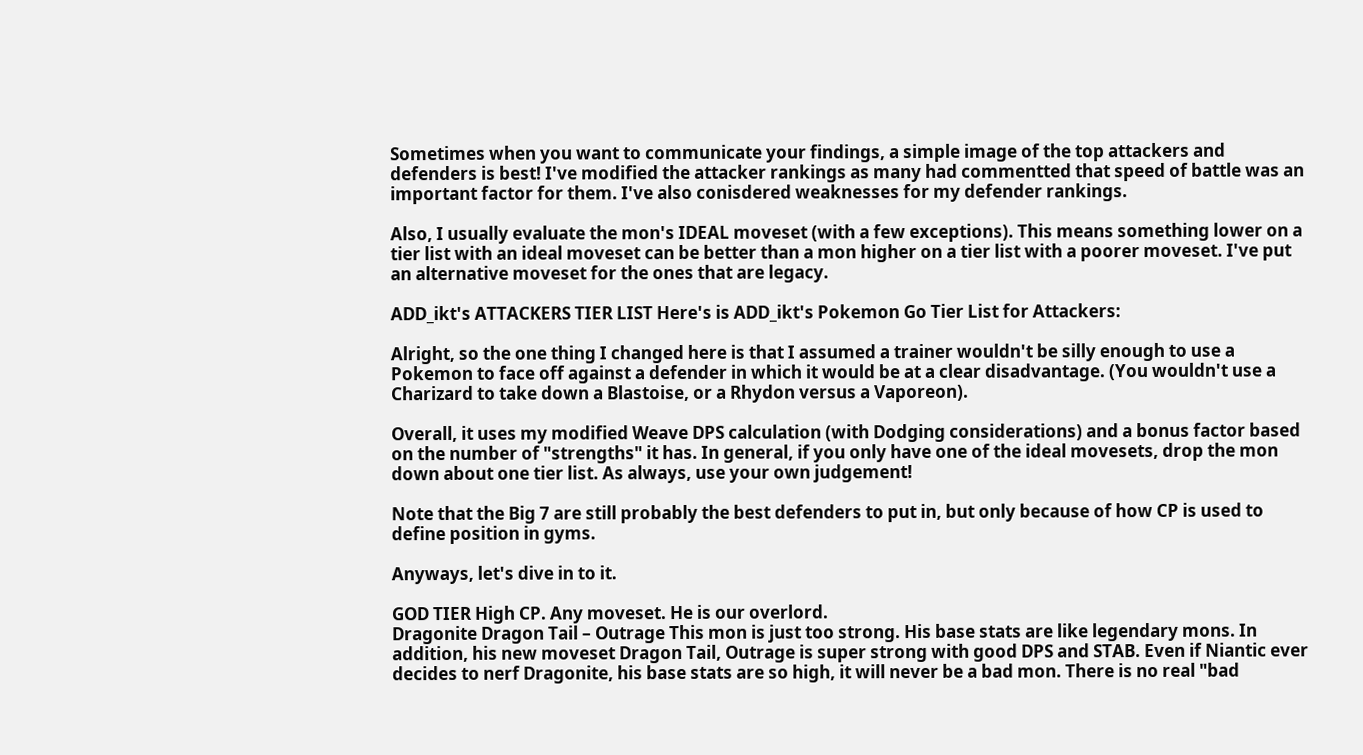Sometimes when you want to communicate your findings, a simple image of the top attackers and defenders is best! I've modified the attacker rankings as many had commentted that speed of battle was an important factor for them. I've also conisdered weaknesses for my defender rankings.

Also, I usually evaluate the mon's IDEAL moveset (with a few exceptions). This means something lower on a tier list with an ideal moveset can be better than a mon higher on a tier list with a poorer moveset. I've put an alternative moveset for the ones that are legacy.

ADD_ikt's ATTACKERS TIER LIST Here's is ADD_ikt's Pokemon Go Tier List for Attackers:

Alright, so the one thing I changed here is that I assumed a trainer wouldn't be silly enough to use a Pokemon to face off against a defender in which it would be at a clear disadvantage. (You wouldn't use a Charizard to take down a Blastoise, or a Rhydon versus a Vaporeon).

Overall, it uses my modified Weave DPS calculation (with Dodging considerations) and a bonus factor based on the number of "strengths" it has. In general, if you only have one of the ideal movesets, drop the mon down about one tier list. As always, use your own judgement!

Note that the Big 7 are still probably the best defenders to put in, but only because of how CP is used to define position in gyms.

Anyways, let's dive in to it.

GOD TIER High CP. Any moveset. He is our overlord.
Dragonite Dragon Tail – Outrage This mon is just too strong. His base stats are like legendary mons. In addition, his new moveset Dragon Tail, Outrage is super strong with good DPS and STAB. Even if Niantic ever decides to nerf Dragonite, his base stats are so high, it will never be a bad mon. There is no real "bad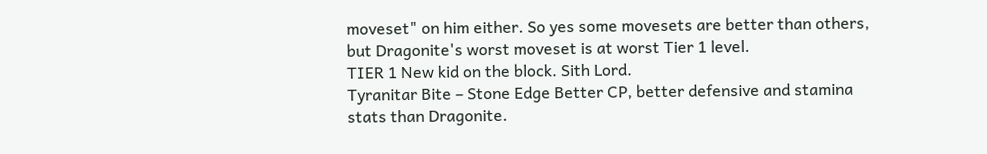moveset" on him either. So yes some movesets are better than others, but Dragonite's worst moveset is at worst Tier 1 level.
TIER 1 New kid on the block. Sith Lord.
Tyranitar Bite – Stone Edge Better CP, better defensive and stamina stats than Dragonite.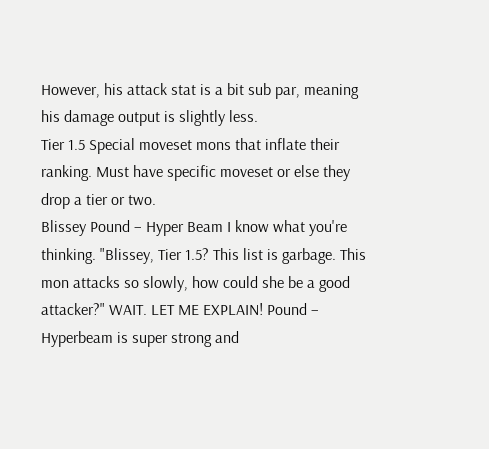However, his attack stat is a bit sub par, meaning his damage output is slightly less.
Tier 1.5 Special moveset mons that inflate their ranking. Must have specific moveset or else they drop a tier or two.
Blissey Pound – Hyper Beam I know what you're thinking. "Blissey, Tier 1.5? This list is garbage. This mon attacks so slowly, how could she be a good attacker?" WAIT. LET ME EXPLAIN! Pound – Hyperbeam is super strong and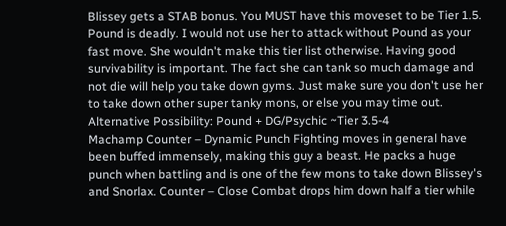Blissey gets a STAB bonus. You MUST have this moveset to be Tier 1.5. Pound is deadly. I would not use her to attack without Pound as your fast move. She wouldn't make this tier list otherwise. Having good survivability is important. The fact she can tank so much damage and not die will help you take down gyms. Just make sure you don't use her to take down other super tanky mons, or else you may time out. Alternative Possibility: Pound + DG/Psychic ~Tier 3.5-4
Machamp Counter – Dynamic Punch Fighting moves in general have been buffed immensely, making this guy a beast. He packs a huge punch when battling and is one of the few mons to take down Blissey's and Snorlax. Counter – Close Combat drops him down half a tier while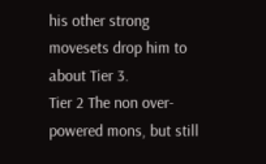his other strong movesets drop him to about Tier 3.
Tier 2 The non over-powered mons, but still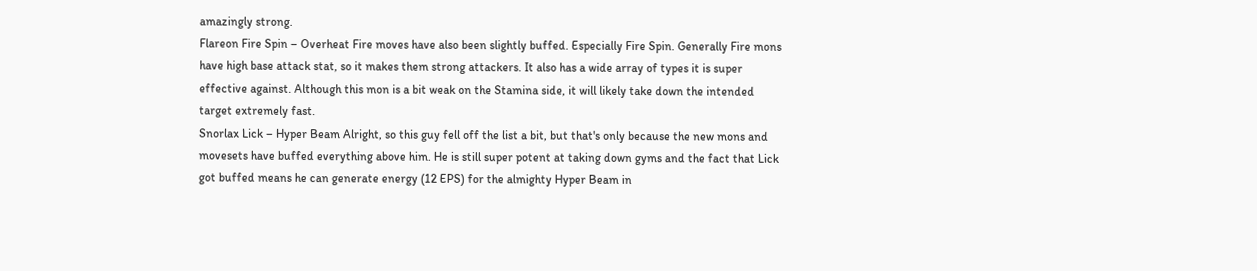amazingly strong.
Flareon Fire Spin – Overheat Fire moves have also been slightly buffed. Especially Fire Spin. Generally Fire mons have high base attack stat, so it makes them strong attackers. It also has a wide array of types it is super effective against. Although this mon is a bit weak on the Stamina side, it will likely take down the intended target extremely fast.
Snorlax Lick – Hyper Beam Alright, so this guy fell off the list a bit, but that's only because the new mons and movesets have buffed everything above him. He is still super potent at taking down gyms and the fact that Lick got buffed means he can generate energy (12 EPS) for the almighty Hyper Beam in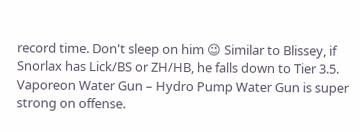record time. Don't sleep on him 😉 Similar to Blissey, if Snorlax has Lick/BS or ZH/HB, he falls down to Tier 3.5.
Vaporeon Water Gun – Hydro Pump Water Gun is super strong on offense.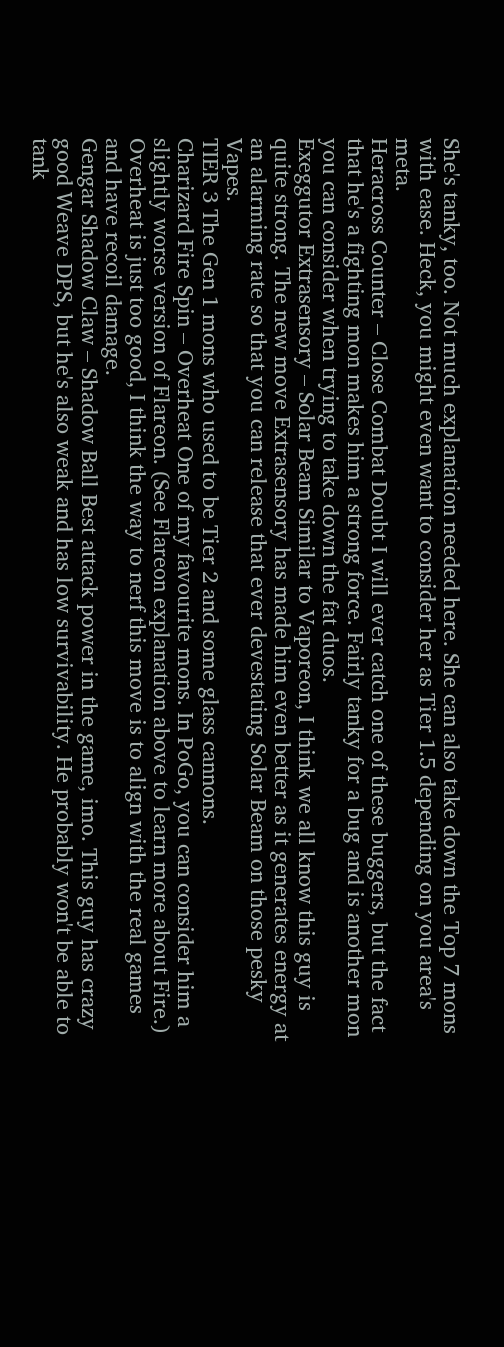She's tanky, too. Not much explanation needed here. She can also take down the Top 7 mons with ease. Heck, you might even want to consider her as Tier 1.5 depending on you area's meta.
Heracross Counter – Close Combat Doubt I will ever catch one of these buggers, but the fact that he's a fighting mon makes him a strong force. Fairly tanky for a bug and is another mon you can consider when trying to take down the fat duos.
Exeggutor Extrasensory – Solar Beam Similar to Vaporeon, I think we all know this guy is quite strong. The new move Extrasensory has made him even better as it generates energy at an alarming rate so that you can release that ever devestating Solar Beam on those pesky Vapes.
TIER 3 The Gen 1 mons who used to be Tier 2 and some glass cannons.
Charizard Fire Spin – Overheat One of my favourite mons. In PoGo, you can consider him a slightly worse version of Flareon. (See Flareon explanation above to learn more about Fire.) Overheat is just too good, I think the way to nerf this move is to align with the real games and have recoil damage.
Gengar Shadow Claw – Shadow Ball Best attack power in the game, imo. This guy has crazy good Weave DPS, but he's also weak and has low survivability. He probably won't be able to tank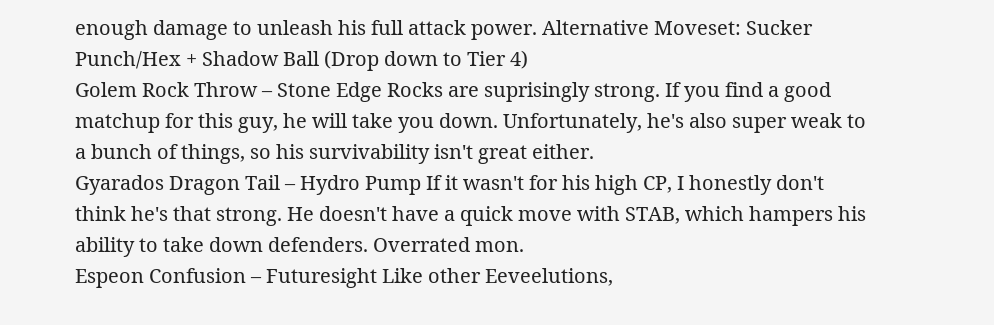enough damage to unleash his full attack power. Alternative Moveset: Sucker Punch/Hex + Shadow Ball (Drop down to Tier 4)
Golem Rock Throw – Stone Edge Rocks are suprisingly strong. If you find a good matchup for this guy, he will take you down. Unfortunately, he's also super weak to a bunch of things, so his survivability isn't great either.
Gyarados Dragon Tail – Hydro Pump If it wasn't for his high CP, I honestly don't think he's that strong. He doesn't have a quick move with STAB, which hampers his ability to take down defenders. Overrated mon.
Espeon Confusion – Futuresight Like other Eeveelutions,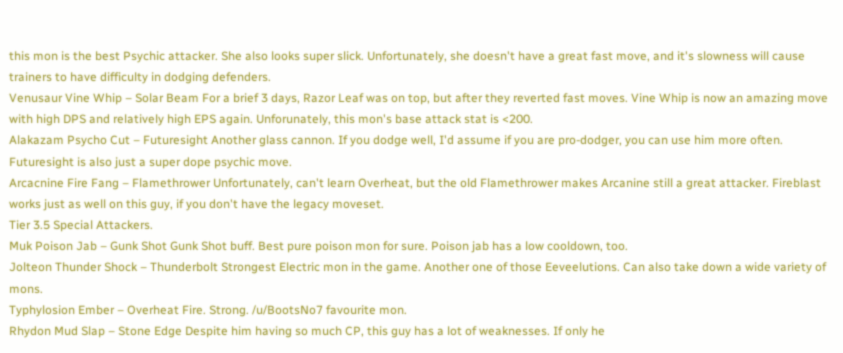this mon is the best Psychic attacker. She also looks super slick. Unfortunately, she doesn't have a great fast move, and it's slowness will cause trainers to have difficulty in dodging defenders.
Venusaur Vine Whip – Solar Beam For a brief 3 days, Razor Leaf was on top, but after they reverted fast moves. Vine Whip is now an amazing move with high DPS and relatively high EPS again. Unforunately, this mon's base attack stat is <200.
Alakazam Psycho Cut – Futuresight Another glass cannon. If you dodge well, I'd assume if you are pro-dodger, you can use him more often. Futuresight is also just a super dope psychic move.
Arcacnine Fire Fang – Flamethrower Unfortunately, can't learn Overheat, but the old Flamethrower makes Arcanine still a great attacker. Fireblast works just as well on this guy, if you don't have the legacy moveset.
Tier 3.5 Special Attackers.
Muk Poison Jab – Gunk Shot Gunk Shot buff. Best pure poison mon for sure. Poison jab has a low cooldown, too.
Jolteon Thunder Shock – Thunderbolt Strongest Electric mon in the game. Another one of those Eeveelutions. Can also take down a wide variety of mons.
Typhylosion Ember – Overheat Fire. Strong. /u/BootsNo7 favourite mon.
Rhydon Mud Slap – Stone Edge Despite him having so much CP, this guy has a lot of weaknesses. If only he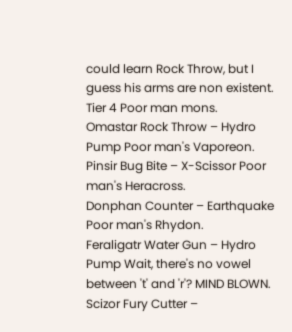could learn Rock Throw, but I guess his arms are non existent.
Tier 4 Poor man mons.
Omastar Rock Throw – Hydro Pump Poor man's Vaporeon.
Pinsir Bug Bite – X-Scissor Poor man's Heracross.
Donphan Counter – Earthquake Poor man's Rhydon.
Feraligatr Water Gun – Hydro Pump Wait, there's no vowel between 't' and 'r'? MIND BLOWN.
Scizor Fury Cutter –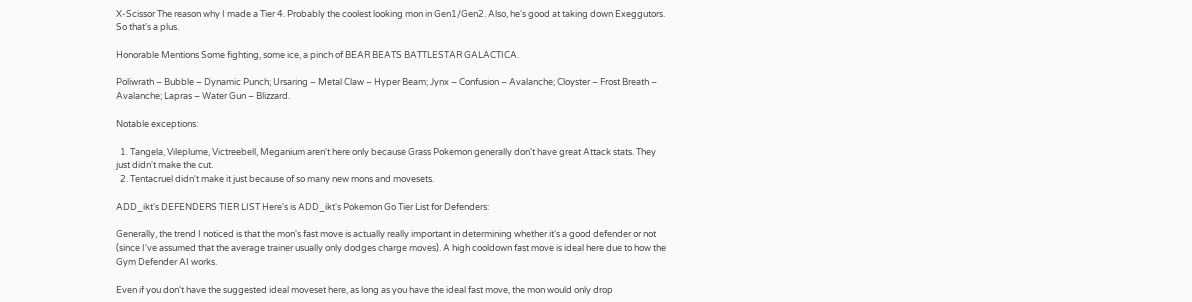X-Scissor The reason why I made a Tier 4. Probably the coolest looking mon in Gen1/Gen2. Also, he's good at taking down Exeggutors. So that's a plus.

Honorable Mentions Some fighting, some ice, a pinch of BEAR BEATS BATTLESTAR GALACTICA.

Poliwrath – Bubble – Dynamic Punch; Ursaring – Metal Claw – Hyper Beam; Jynx – Confusion – Avalanche; Cloyster – Frost Breath – Avalanche; Lapras – Water Gun – Blizzard.

Notable exceptions:

  1. Tangela, Vileplume, Victreebell, Meganium aren't here only because Grass Pokemon generally don't have great Attack stats. They just didn't make the cut.
  2. Tentacruel didn't make it just because of so many new mons and movesets.

ADD_ikt's DEFENDERS TIER LIST Here's is ADD_ikt's Pokemon Go Tier List for Defenders:

Generally, the trend I noticed is that the mon's fast move is actually really important in determining whether it's a good defender or not (since I've assumed that the average trainer usually only dodges charge moves). A high cooldown fast move is ideal here due to how the Gym Defender AI works.

Even if you don't have the suggested ideal moveset here, as long as you have the ideal fast move, the mon would only drop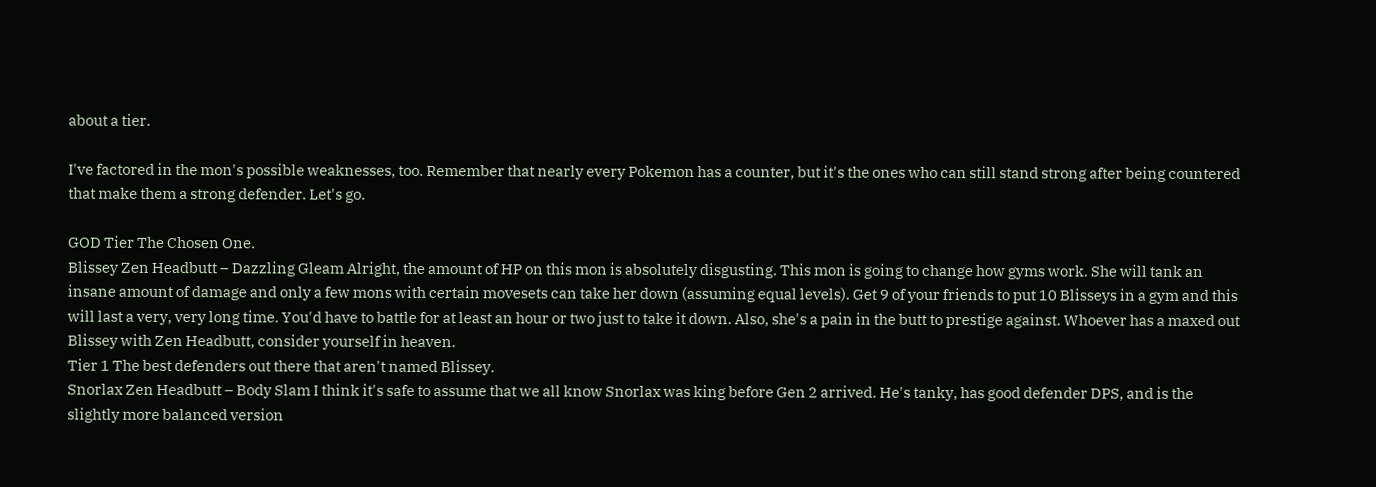about a tier.

I've factored in the mon's possible weaknesses, too. Remember that nearly every Pokemon has a counter, but it's the ones who can still stand strong after being countered that make them a strong defender. Let's go.

GOD Tier The Chosen One.
Blissey Zen Headbutt – Dazzling Gleam Alright, the amount of HP on this mon is absolutely disgusting. This mon is going to change how gyms work. She will tank an insane amount of damage and only a few mons with certain movesets can take her down (assuming equal levels). Get 9 of your friends to put 10 Blisseys in a gym and this will last a very, very long time. You'd have to battle for at least an hour or two just to take it down. Also, she's a pain in the butt to prestige against. Whoever has a maxed out Blissey with Zen Headbutt, consider yourself in heaven.
Tier 1 The best defenders out there that aren't named Blissey.
Snorlax Zen Headbutt – Body Slam I think it's safe to assume that we all know Snorlax was king before Gen 2 arrived. He's tanky, has good defender DPS, and is the slightly more balanced version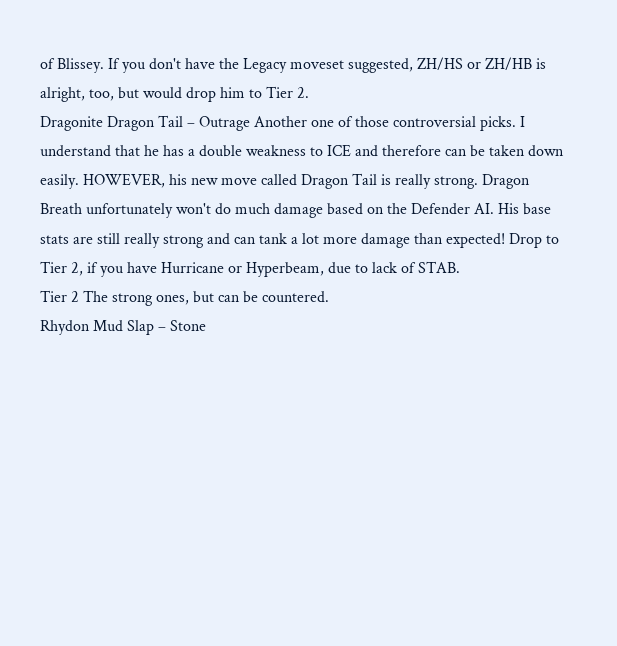of Blissey. If you don't have the Legacy moveset suggested, ZH/HS or ZH/HB is alright, too, but would drop him to Tier 2.
Dragonite Dragon Tail – Outrage Another one of those controversial picks. I understand that he has a double weakness to ICE and therefore can be taken down easily. HOWEVER, his new move called Dragon Tail is really strong. Dragon Breath unfortunately won't do much damage based on the Defender AI. His base stats are still really strong and can tank a lot more damage than expected! Drop to Tier 2, if you have Hurricane or Hyperbeam, due to lack of STAB.
Tier 2 The strong ones, but can be countered.
Rhydon Mud Slap – Stone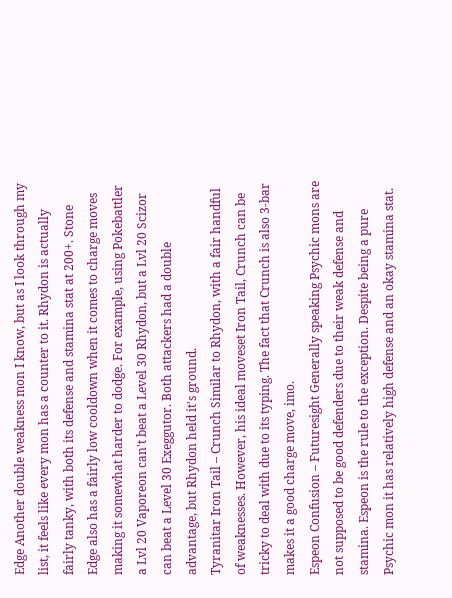Edge Another double weakness mon I know, but as I look through my list, it feels like every mon has a counter to it. Rhydon is actually fairly tanky, with both its defense and stamina stat at 200+. Stone Edge also has a fairly low cooldown when it comes to charge moves making it somewhat harder to dodge. For example, using Pokebattler a Lvl 20 Vaporeon can't beat a Level 30 Rhydon, but a Lvl 20 Scizor can beat a Level 30 Exeggutor. Both attackers had a double advantage, but Rhydon held it's ground.
Tyranitar Iron Tail – Crunch Similar to Rhydon, with a fair handful of weaknesses. However, his ideal moveset Iron Tail, Crunch can be tricky to deal with due to its typing. The fact that Crunch is also 3-bar makes it a good charge move, imo.
Espeon Confusion – Futuresight Generally speaking Psychic mons are not supposed to be good defenders due to their weak defense and stamina. Espeon is the rule to the exception. Despite being a pure Psychic mon it has relatively high defense and an okay stamina stat.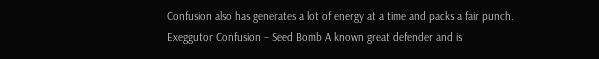Confusion also has generates a lot of energy at a time and packs a fair punch.
Exeggutor Confusion – Seed Bomb A known great defender and is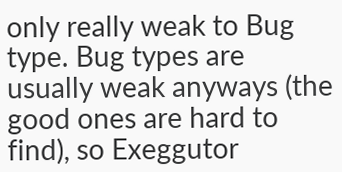only really weak to Bug type. Bug types are usually weak anyways (the good ones are hard to find), so Exeggutor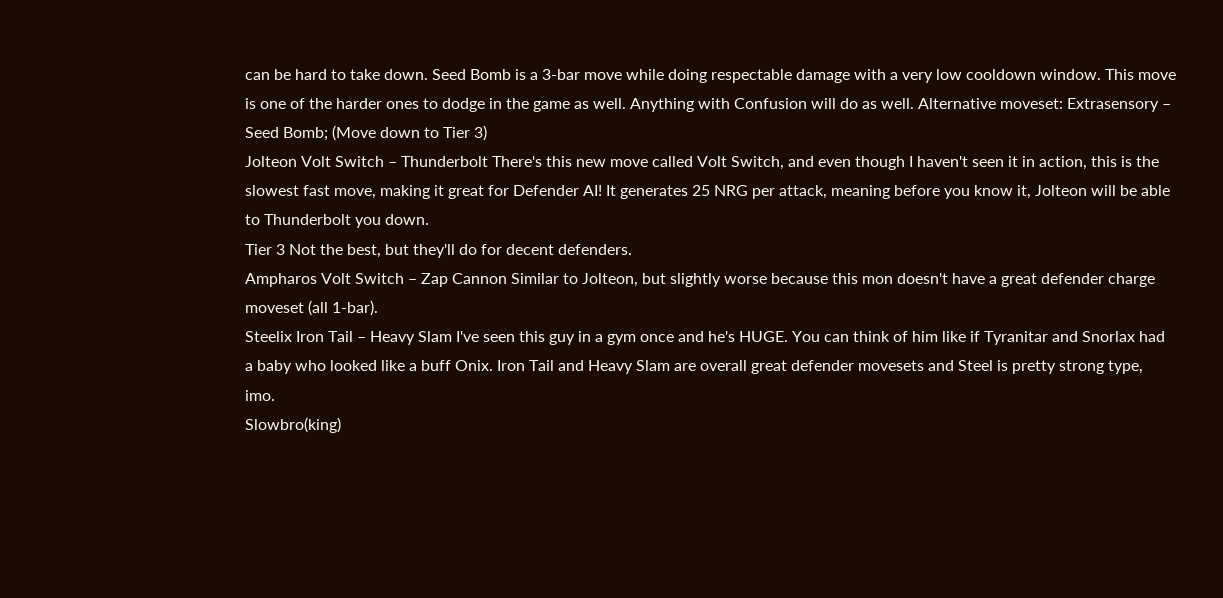can be hard to take down. Seed Bomb is a 3-bar move while doing respectable damage with a very low cooldown window. This move is one of the harder ones to dodge in the game as well. Anything with Confusion will do as well. Alternative moveset: Extrasensory – Seed Bomb; (Move down to Tier 3)
Jolteon Volt Switch – Thunderbolt There's this new move called Volt Switch, and even though I haven't seen it in action, this is the slowest fast move, making it great for Defender AI! It generates 25 NRG per attack, meaning before you know it, Jolteon will be able to Thunderbolt you down.
Tier 3 Not the best, but they'll do for decent defenders.
Ampharos Volt Switch – Zap Cannon Similar to Jolteon, but slightly worse because this mon doesn't have a great defender charge moveset (all 1-bar).
Steelix Iron Tail – Heavy Slam I've seen this guy in a gym once and he's HUGE. You can think of him like if Tyranitar and Snorlax had a baby who looked like a buff Onix. Iron Tail and Heavy Slam are overall great defender movesets and Steel is pretty strong type, imo.
Slowbro(king)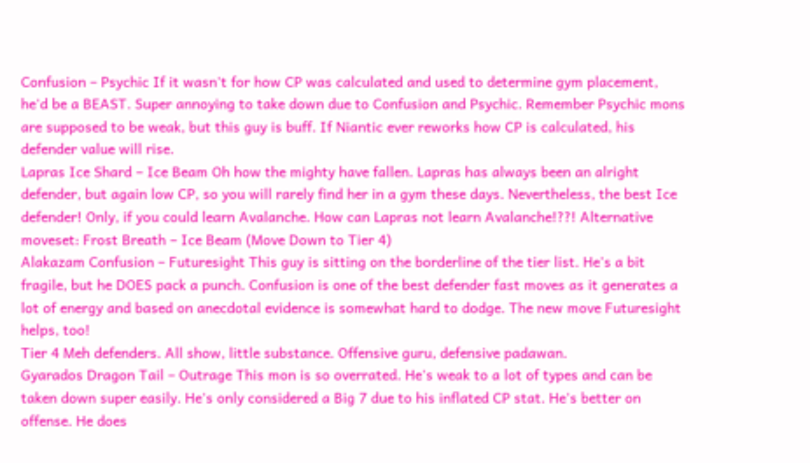Confusion – Psychic If it wasn't for how CP was calculated and used to determine gym placement, he'd be a BEAST. Super annoying to take down due to Confusion and Psychic. Remember Psychic mons are supposed to be weak, but this guy is buff. If Niantic ever reworks how CP is calculated, his defender value will rise.
Lapras Ice Shard – Ice Beam Oh how the mighty have fallen. Lapras has always been an alright defender, but again low CP, so you will rarely find her in a gym these days. Nevertheless, the best Ice defender! Only, if you could learn Avalanche. How can Lapras not learn Avalanche!??! Alternative moveset: Frost Breath – Ice Beam (Move Down to Tier 4)
Alakazam Confusion – Futuresight This guy is sitting on the borderline of the tier list. He's a bit fragile, but he DOES pack a punch. Confusion is one of the best defender fast moves as it generates a lot of energy and based on anecdotal evidence is somewhat hard to dodge. The new move Futuresight helps, too!
Tier 4 Meh defenders. All show, little substance. Offensive guru, defensive padawan.
Gyarados Dragon Tail – Outrage This mon is so overrated. He's weak to a lot of types and can be taken down super easily. He's only considered a Big 7 due to his inflated CP stat. He's better on offense. He does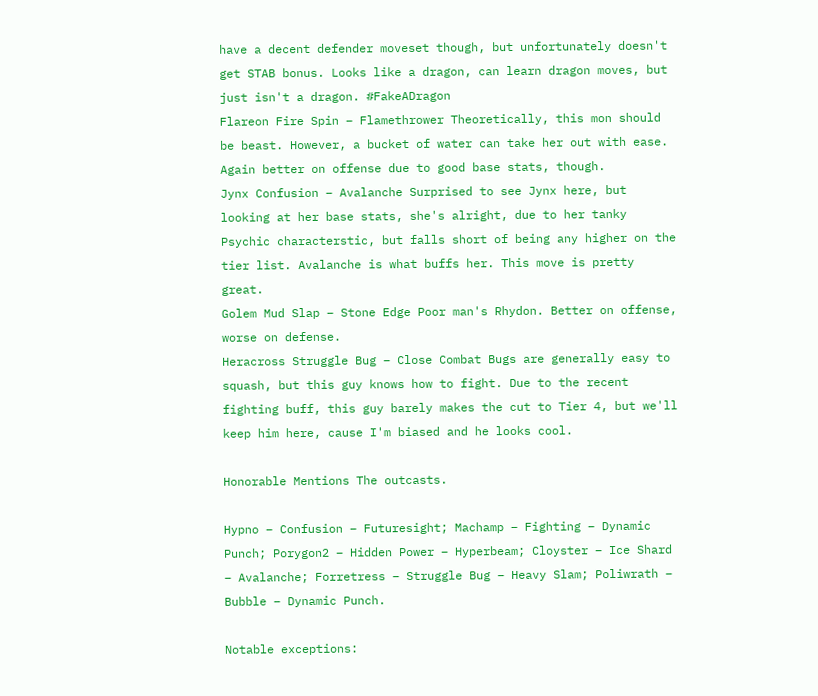have a decent defender moveset though, but unfortunately doesn't get STAB bonus. Looks like a dragon, can learn dragon moves, but just isn't a dragon. #FakeADragon
Flareon Fire Spin – Flamethrower Theoretically, this mon should be beast. However, a bucket of water can take her out with ease. Again better on offense due to good base stats, though.
Jynx Confusion – Avalanche Surprised to see Jynx here, but looking at her base stats, she's alright, due to her tanky Psychic characterstic, but falls short of being any higher on the tier list. Avalanche is what buffs her. This move is pretty great.
Golem Mud Slap – Stone Edge Poor man's Rhydon. Better on offense, worse on defense.
Heracross Struggle Bug – Close Combat Bugs are generally easy to squash, but this guy knows how to fight. Due to the recent fighting buff, this guy barely makes the cut to Tier 4, but we'll keep him here, cause I'm biased and he looks cool.

Honorable Mentions The outcasts.

Hypno – Confusion – Futuresight; Machamp – Fighting – Dynamic Punch; Porygon2 – Hidden Power – Hyperbeam; Cloyster – Ice Shard – Avalanche; Forretress – Struggle Bug – Heavy Slam; Poliwrath – Bubble – Dynamic Punch.

Notable exceptions: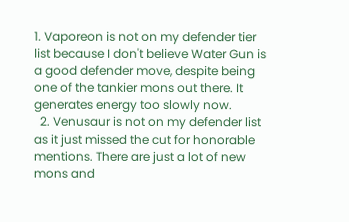1. Vaporeon is not on my defender tier list because I don't believe Water Gun is a good defender move, despite being one of the tankier mons out there. It generates energy too slowly now.
  2. Venusaur is not on my defender list as it just missed the cut for honorable mentions. There are just a lot of new mons and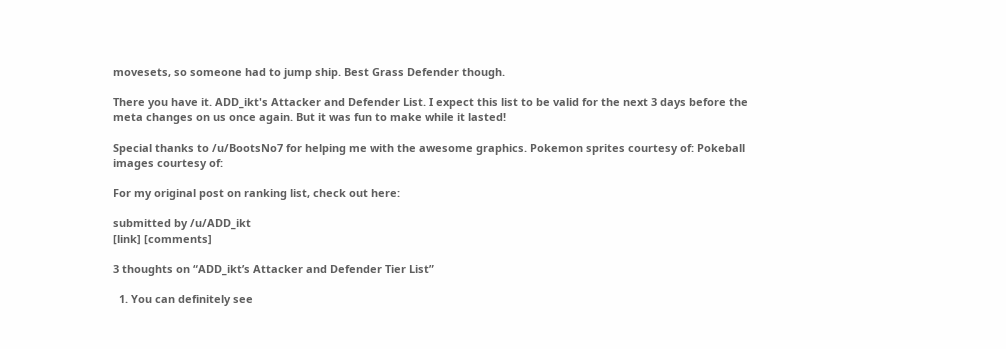movesets, so someone had to jump ship. Best Grass Defender though.

There you have it. ADD_ikt's Attacker and Defender List. I expect this list to be valid for the next 3 days before the meta changes on us once again. But it was fun to make while it lasted!

Special thanks to /u/BootsNo7 for helping me with the awesome graphics. Pokemon sprites courtesy of: Pokeball images courtesy of:

For my original post on ranking list, check out here:

submitted by /u/ADD_ikt
[link] [comments]

3 thoughts on “ADD_ikt’s Attacker and Defender Tier List”

  1. You can definitely see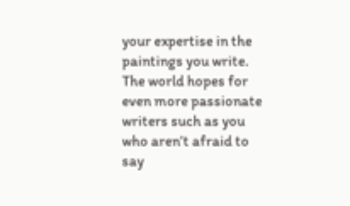your expertise in the paintings you write. The world hopes for even more passionate writers such as you who aren’t afraid to say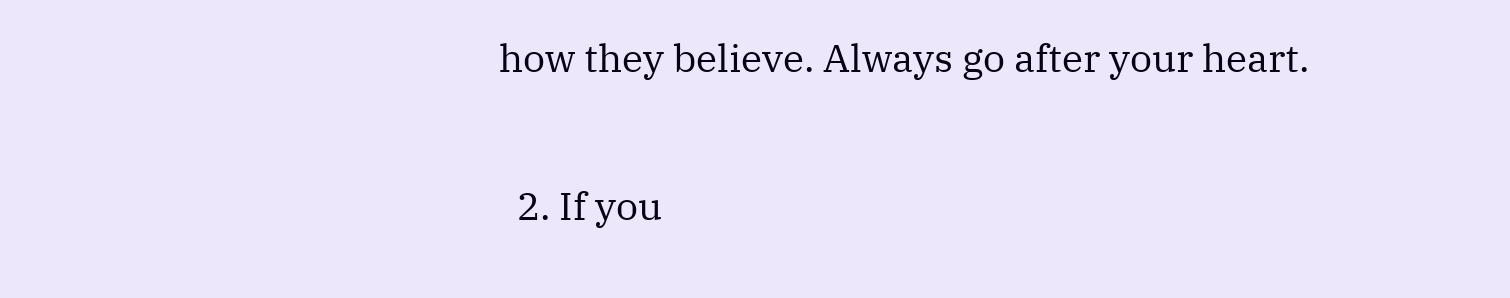how they believe. Always go after your heart.

  2. If you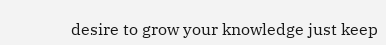desire to grow your knowledge just keep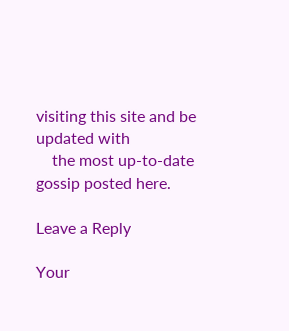visiting this site and be updated with
    the most up-to-date gossip posted here.

Leave a Reply

Your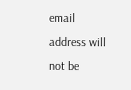email address will not be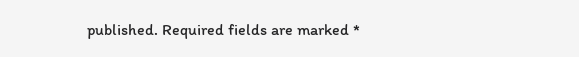published. Required fields are marked *